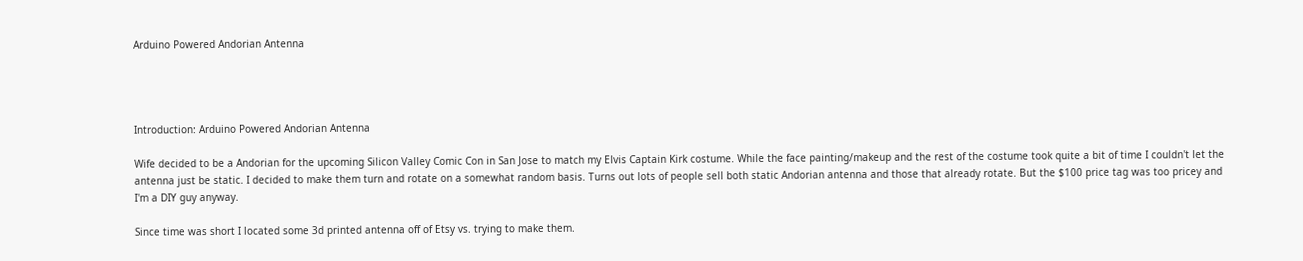Arduino Powered Andorian Antenna




Introduction: Arduino Powered Andorian Antenna

Wife decided to be a Andorian for the upcoming Silicon Valley Comic Con in San Jose to match my Elvis Captain Kirk costume. While the face painting/makeup and the rest of the costume took quite a bit of time I couldn't let the antenna just be static. I decided to make them turn and rotate on a somewhat random basis. Turns out lots of people sell both static Andorian antenna and those that already rotate. But the $100 price tag was too pricey and I'm a DIY guy anyway.

Since time was short I located some 3d printed antenna off of Etsy vs. trying to make them.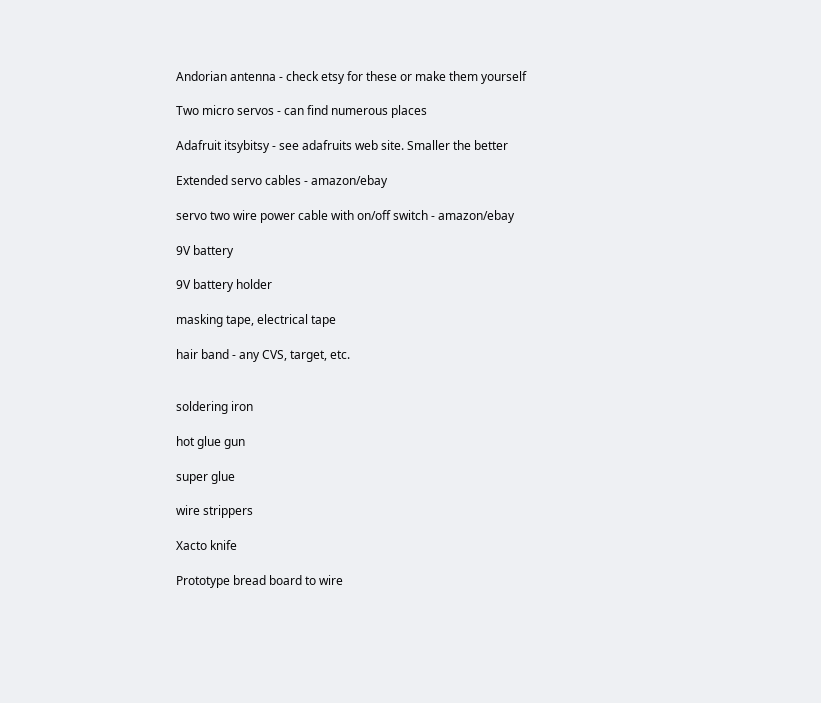Andorian antenna - check etsy for these or make them yourself

Two micro servos - can find numerous places

Adafruit itsybitsy - see adafruits web site. Smaller the better

Extended servo cables - amazon/ebay

servo two wire power cable with on/off switch - amazon/ebay

9V battery

9V battery holder

masking tape, electrical tape

hair band - any CVS, target, etc.


soldering iron

hot glue gun

super glue

wire strippers

Xacto knife

Prototype bread board to wire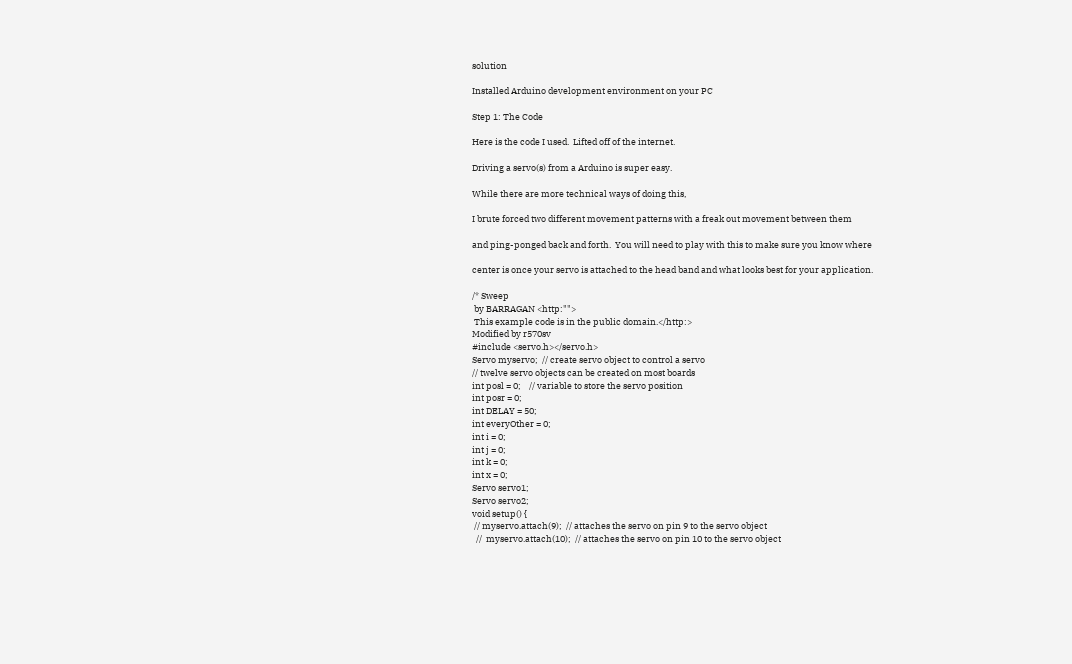solution

Installed Arduino development environment on your PC

Step 1: The Code

Here is the code I used.  Lifted off of the internet.

Driving a servo(s) from a Arduino is super easy.

While there are more technical ways of doing this,

I brute forced two different movement patterns with a freak out movement between them

and ping-ponged back and forth.  You will need to play with this to make sure you know where

center is once your servo is attached to the head band and what looks best for your application.

/* Sweep
 by BARRAGAN <http:"">
 This example code is in the public domain.</http:>
Modified by r570sv
#include <servo.h></servo.h>
Servo myservo;  // create servo object to control a servo
// twelve servo objects can be created on most boards
int posl = 0;    // variable to store the servo position
int posr = 0;
int DELAY = 50;
int everyOther = 0;
int i = 0;
int j = 0;
int k = 0;
int x = 0;
Servo servo1;
Servo servo2;
void setup() {
 // myservo.attach(9);  // attaches the servo on pin 9 to the servo object
  //  myservo.attach(10);  // attaches the servo on pin 10 to the servo object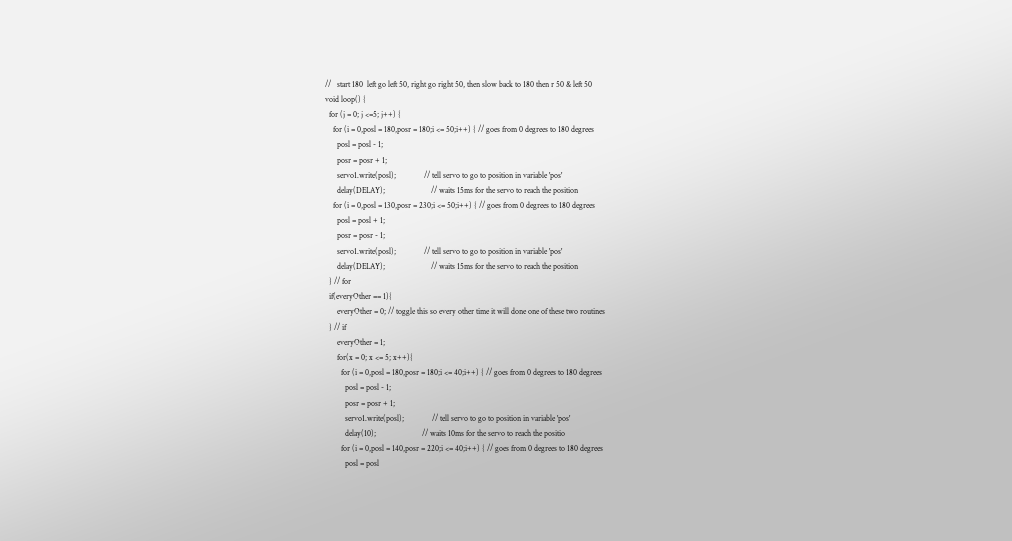//   start 180  left go left 50, right go right 50, then slow back to 180 then r 50 & left 50
void loop() {
  for (j = 0; j <=5; j++) {
    for (i = 0,posl = 180,posr = 180;i <= 50;i++) { // goes from 0 degrees to 180 degrees
      posl = posl - 1;
      posr = posr + 1;
      servo1.write(posl);              // tell servo to go to position in variable 'pos'
      delay(DELAY);                       // waits 15ms for the servo to reach the position
    for (i = 0,posl = 130,posr = 230;i <= 50;i++) { // goes from 0 degrees to 180 degrees
      posl = posl + 1;
      posr = posr - 1;
      servo1.write(posl);              // tell servo to go to position in variable 'pos'
      delay(DELAY);                       // waits 15ms for the servo to reach the position
  } // for
  if(everyOther == 1){
      everyOther = 0; // toggle this so every other time it will done one of these two routines
  } // if
      everyOther = 1;
      for(x = 0; x <= 5; x++){
        for (i = 0,posl = 180,posr = 180;i <= 40;i++) { // goes from 0 degrees to 180 degrees
          posl = posl - 1;
          posr = posr + 1;
          servo1.write(posl);              // tell servo to go to position in variable 'pos'
          delay(10);                       // waits 10ms for the servo to reach the positio
        for (i = 0,posl = 140,posr = 220;i <= 40;i++) { // goes from 0 degrees to 180 degrees
          posl = posl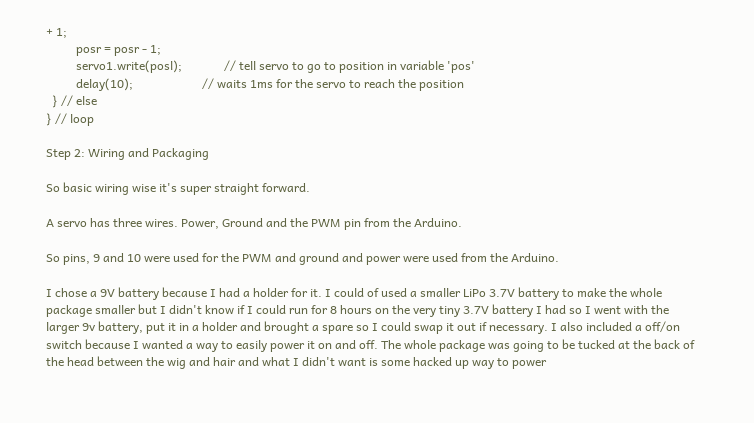+ 1;
          posr = posr - 1;
          servo1.write(posl);              // tell servo to go to position in variable 'pos'
          delay(10);                       // waits 1ms for the servo to reach the position
  } // else
} // loop

Step 2: Wiring and Packaging

So basic wiring wise it's super straight forward.

A servo has three wires. Power, Ground and the PWM pin from the Arduino.

So pins, 9 and 10 were used for the PWM and ground and power were used from the Arduino.

I chose a 9V battery because I had a holder for it. I could of used a smaller LiPo 3.7V battery to make the whole package smaller but I didn't know if I could run for 8 hours on the very tiny 3.7V battery I had so I went with the larger 9v battery, put it in a holder and brought a spare so I could swap it out if necessary. I also included a off/on switch because I wanted a way to easily power it on and off. The whole package was going to be tucked at the back of the head between the wig and hair and what I didn't want is some hacked up way to power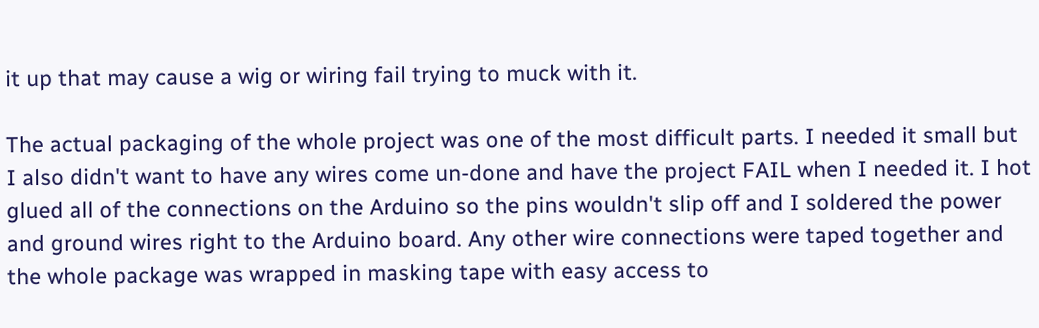it up that may cause a wig or wiring fail trying to muck with it.

The actual packaging of the whole project was one of the most difficult parts. I needed it small but I also didn't want to have any wires come un-done and have the project FAIL when I needed it. I hot glued all of the connections on the Arduino so the pins wouldn't slip off and I soldered the power and ground wires right to the Arduino board. Any other wire connections were taped together and the whole package was wrapped in masking tape with easy access to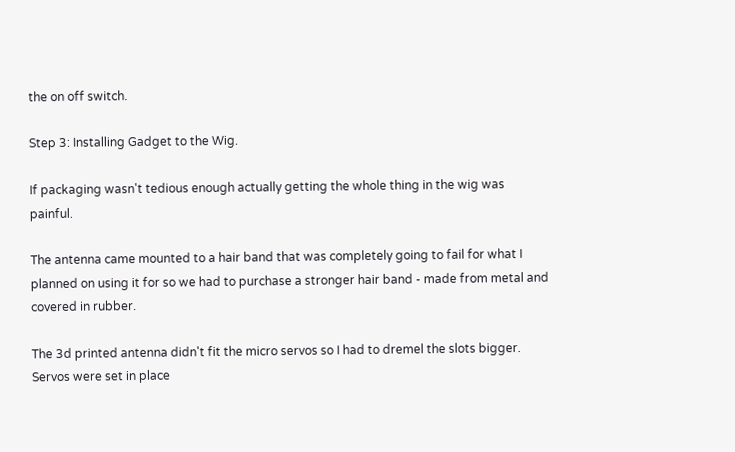the on off switch.

Step 3: Installing Gadget to the Wig.

If packaging wasn't tedious enough actually getting the whole thing in the wig was painful.

The antenna came mounted to a hair band that was completely going to fail for what I planned on using it for so we had to purchase a stronger hair band - made from metal and covered in rubber.

The 3d printed antenna didn't fit the micro servos so I had to dremel the slots bigger. Servos were set in place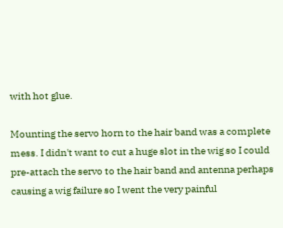with hot glue.

Mounting the servo horn to the hair band was a complete mess. I didn't want to cut a huge slot in the wig so I could pre-attach the servo to the hair band and antenna perhaps causing a wig failure so I went the very painful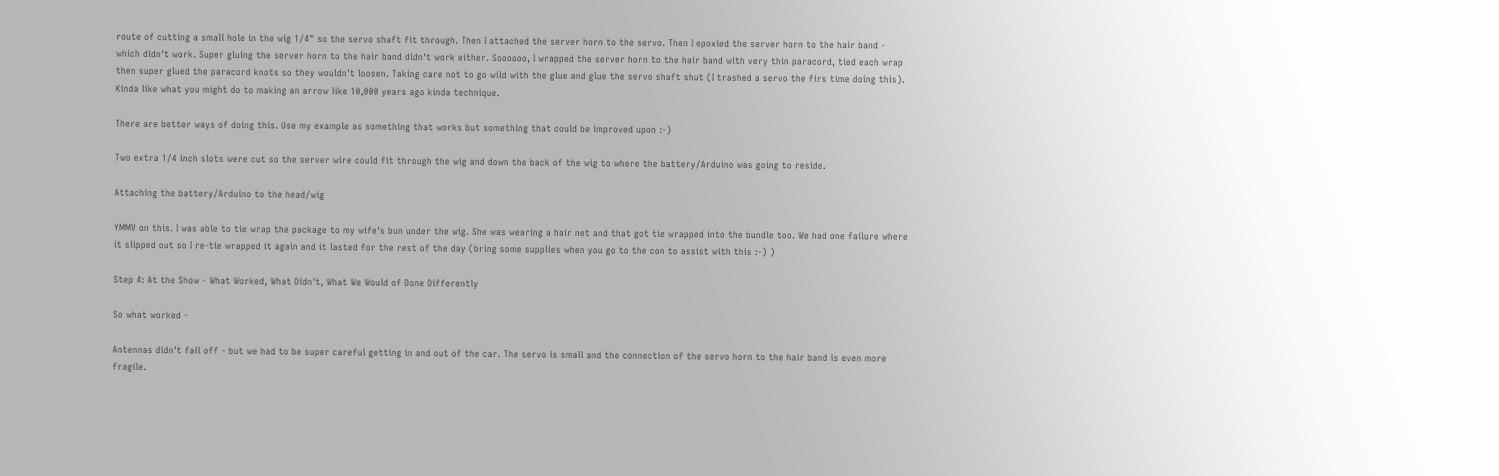route of cutting a small hole in the wig 1/4" so the servo shaft fit through. Then I attached the server horn to the servo. Then I epoxied the server horn to the hair band - which didn't work. Super gluing the server horn to the hair band didn't work either. Soooooo, I wrapped the server horn to the hair band with very thin paracord, tied each wrap then super glued the paracord knots so they wouldn't loosen. Taking care not to go wild with the glue and glue the servo shaft shut (I trashed a servo the firs time doing this). Kinda like what you might do to making an arrow like 10,000 years ago kinda technique.

There are better ways of doing this. Use my example as something that works but something that could be improved upon :-)

Two extra 1/4 inch slots were cut so the server wire could fit through the wig and down the back of the wig to where the battery/Arduino was going to reside.

Attaching the battery/Arduino to the head/wig

YMMV on this. I was able to tie wrap the package to my wife's bun under the wig. She was wearing a hair net and that got tie wrapped into the bundle too. We had one failure where it slipped out so I re-tie wrapped it again and it lasted for the rest of the day (bring some supplies when you go to the con to assist with this :-) )

Step 4: At the Show - What Worked, What Didn't, What We Would of Done Differently

So what worked -

Antennas didn't fall off - but we had to be super careful getting in and out of the car. The servo is small and the connection of the servo horn to the hair band is even more fragile.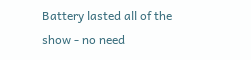Battery lasted all of the show - no need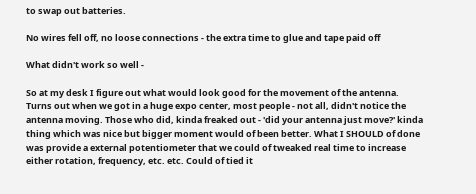to swap out batteries.

No wires fell off, no loose connections - the extra time to glue and tape paid off

What didn't work so well -

So at my desk I figure out what would look good for the movement of the antenna. Turns out when we got in a huge expo center, most people - not all, didn't notice the antenna moving. Those who did, kinda freaked out - 'did your antenna just move?' kinda thing which was nice but bigger moment would of been better. What I SHOULD of done was provide a external potentiometer that we could of tweaked real time to increase either rotation, frequency, etc. etc. Could of tied it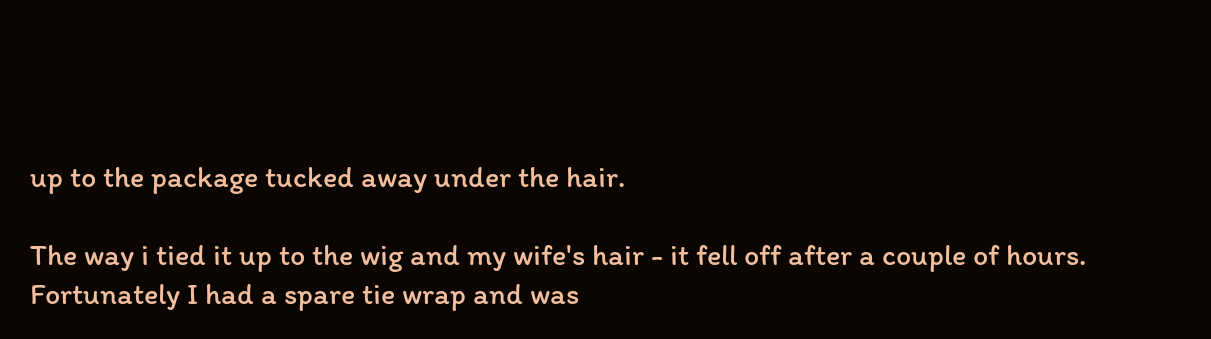up to the package tucked away under the hair.

The way i tied it up to the wig and my wife's hair - it fell off after a couple of hours. Fortunately I had a spare tie wrap and was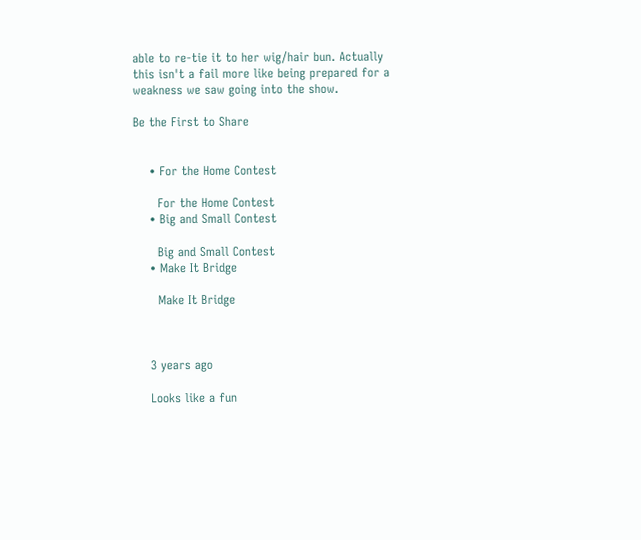able to re-tie it to her wig/hair bun. Actually this isn't a fail more like being prepared for a weakness we saw going into the show.

Be the First to Share


    • For the Home Contest

      For the Home Contest
    • Big and Small Contest

      Big and Small Contest
    • Make It Bridge

      Make It Bridge



    3 years ago

    Looks like a fun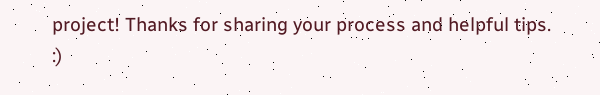project! Thanks for sharing your process and helpful tips. :)